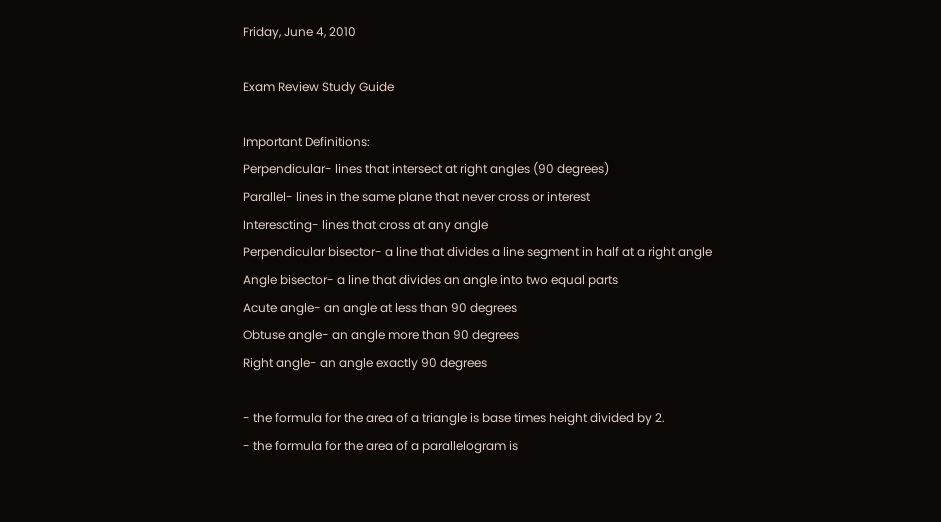Friday, June 4, 2010

Exam Review Study Guide

Important Definitions:
Perpendicular- lines that intersect at right angles (90 degrees)
Parallel- lines in the same plane that never cross or interest
Interescting- lines that cross at any angle
Perpendicular bisector- a line that divides a line segment in half at a right angle
Angle bisector- a line that divides an angle into two equal parts
Acute angle- an angle at less than 90 degrees
Obtuse angle- an angle more than 90 degrees
Right angle- an angle exactly 90 degrees

- the formula for the area of a triangle is base times height divided by 2.
- the formula for the area of a parallelogram is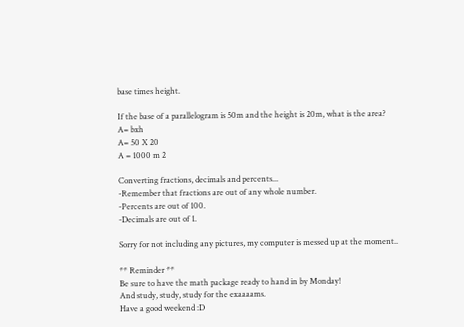base times height.

If the base of a parallelogram is 50m and the height is 20m, what is the area?
A= bxh
A= 50 X 20
A = 1000 m 2

Converting fractions, decimals and percents...
-Remember that fractions are out of any whole number.
-Percents are out of 100.
-Decimals are out of 1.

Sorry for not including any pictures, my computer is messed up at the moment..

** Reminder **
Be sure to have the math package ready to hand in by Monday!
And study, study, study for the exaaaams.
Have a good weekend :D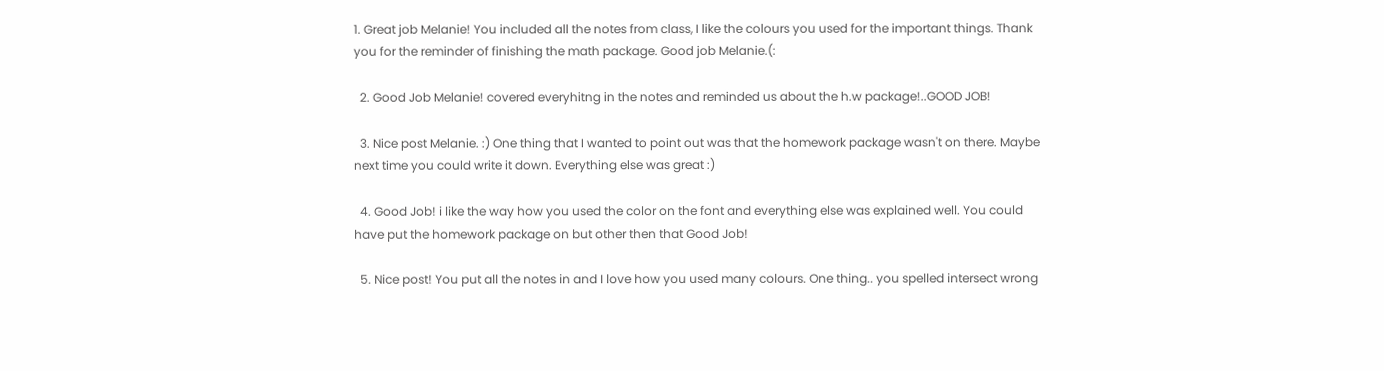1. Great job Melanie! You included all the notes from class, I like the colours you used for the important things. Thank you for the reminder of finishing the math package. Good job Melanie.(:

  2. Good Job Melanie! covered everyhitng in the notes and reminded us about the h.w package!..GOOD JOB!

  3. Nice post Melanie. :) One thing that I wanted to point out was that the homework package wasn't on there. Maybe next time you could write it down. Everything else was great :)

  4. Good Job! i like the way how you used the color on the font and everything else was explained well. You could have put the homework package on but other then that Good Job!

  5. Nice post! You put all the notes in and I love how you used many colours. One thing.. you spelled intersect wrong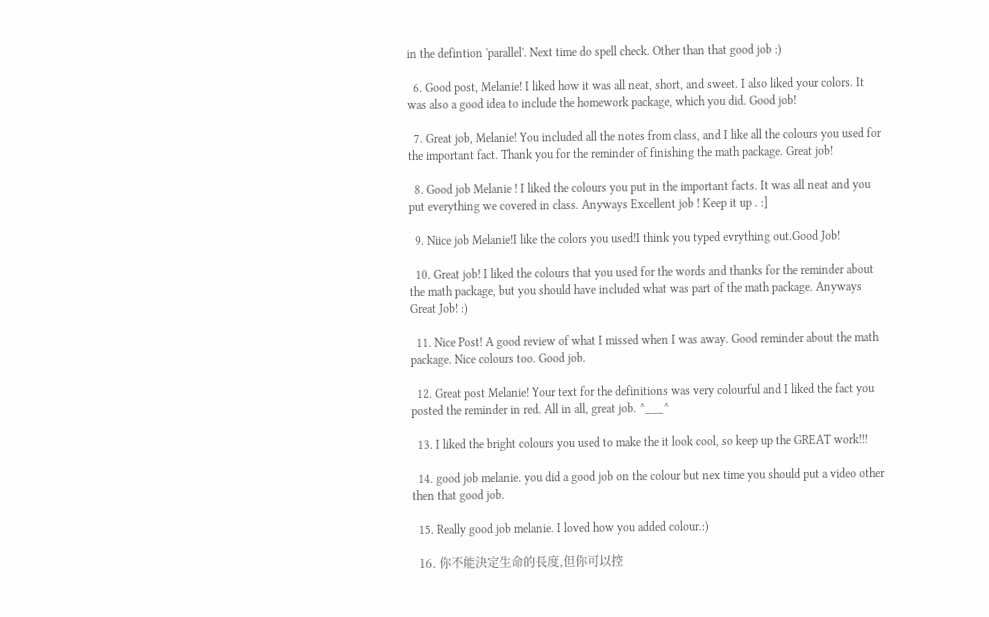in the defintion 'parallel'. Next time do spell check. Other than that good job :)

  6. Good post, Melanie! I liked how it was all neat, short, and sweet. I also liked your colors. It was also a good idea to include the homework package, which you did. Good job!

  7. Great job, Melanie! You included all the notes from class, and I like all the colours you used for the important fact. Thank you for the reminder of finishing the math package. Great job!

  8. Good job Melanie ! I liked the colours you put in the important facts. It was all neat and you put everything we covered in class. Anyways Excellent job ! Keep it up . :]

  9. Niice job Melanie!I like the colors you used!I think you typed evrything out.Good Job!

  10. Great job! I liked the colours that you used for the words and thanks for the reminder about the math package, but you should have included what was part of the math package. Anyways Great Job! :)

  11. Nice Post! A good review of what I missed when I was away. Good reminder about the math package. Nice colours too. Good job.

  12. Great post Melanie! Your text for the definitions was very colourful and I liked the fact you posted the reminder in red. All in all, great job. ^___^

  13. I liked the bright colours you used to make the it look cool, so keep up the GREAT work!!!

  14. good job melanie. you did a good job on the colour but nex time you should put a video other then that good job.

  15. Really good job melanie. I loved how you added colour.:)

  16. 你不能決定生命的長度,但你可以控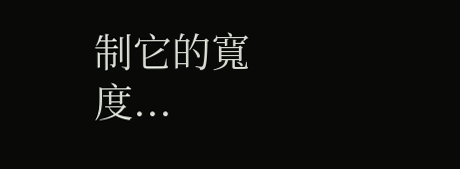制它的寬度...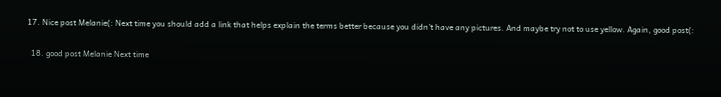17. Nice post Melanie(: Next time you should add a link that helps explain the terms better because you didn't have any pictures. And maybe try not to use yellow. Again, good post(:

  18. good post Melanie Next time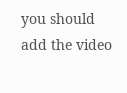you should add the video